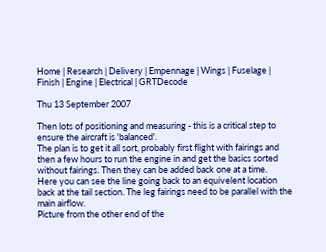Home | Research | Delivery | Empennage | Wings | Fuselage | Finish | Engine | Electrical | GRTDecode

Thu 13 September 2007

Then lots of positioning and measuring - this is a critical step to ensure the aircraft is 'balanced'.
The plan is to get it all sort, probably first flight with fairings and then a few hours to run the engine in and get the basics sorted without fairings. Then they can be added back one at a time.
Here you can see the line going back to an equivelent location back at the tail section. The leg fairings need to be parallel with the main airflow.
Picture from the other end of the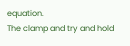equation.
The clamp and try and hold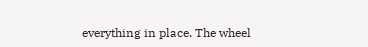everything in place. The wheel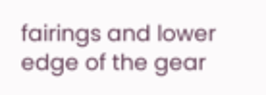fairings and lower edge of the gear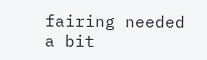fairing needed a bit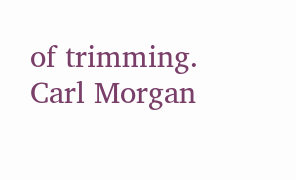of trimming.
Carl Morgan